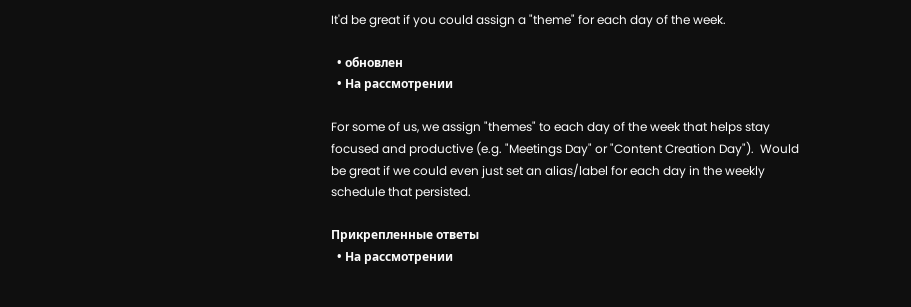It'd be great if you could assign a "theme" for each day of the week.

  • обновлен
  • На рассмотрении

For some of us, we assign "themes" to each day of the week that helps stay focused and productive (e.g. "Meetings Day" or "Content Creation Day").  Would be great if we could even just set an alias/label for each day in the weekly schedule that persisted.

Прикрепленные ответы
  • На рассмотрении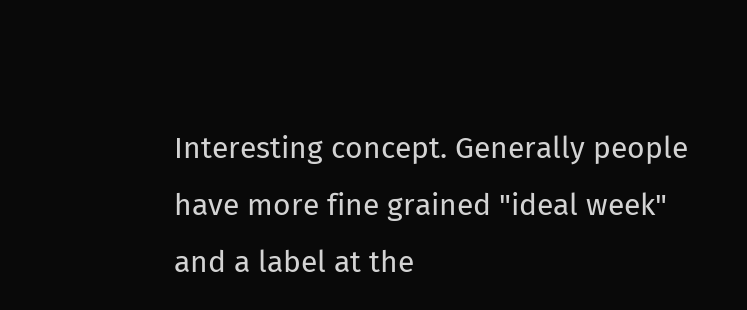Interesting concept. Generally people have more fine grained "ideal week" and a label at the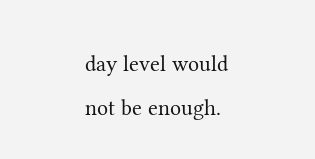day level would not be enough.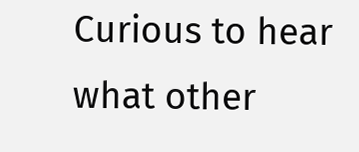Curious to hear what other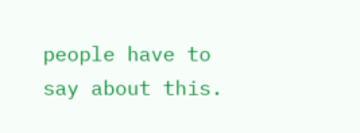people have to say about this.